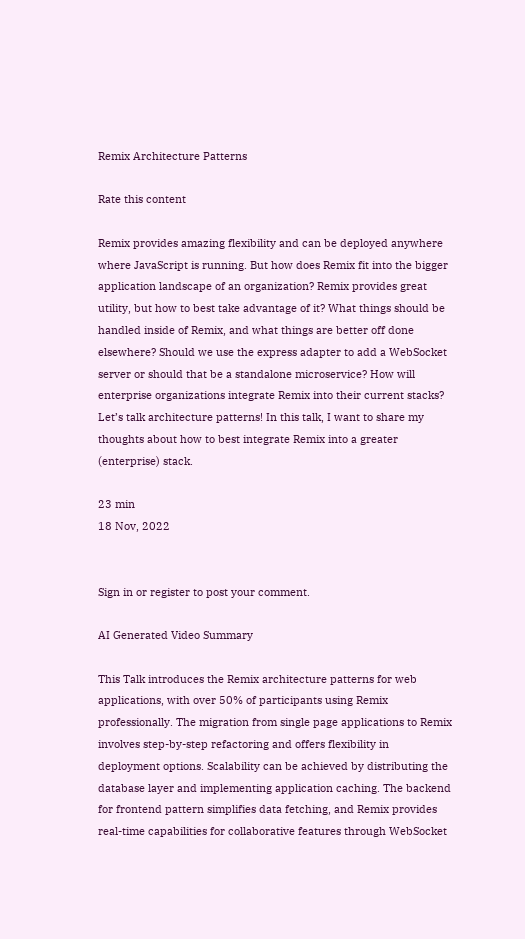Remix Architecture Patterns

Rate this content

Remix provides amazing flexibility and can be deployed anywhere where JavaScript is running. But how does Remix fit into the bigger application landscape of an organization? Remix provides great utility, but how to best take advantage of it? What things should be handled inside of Remix, and what things are better off done elsewhere? Should we use the express adapter to add a WebSocket server or should that be a standalone microservice? How will enterprise organizations integrate Remix into their current stacks? Let’s talk architecture patterns! In this talk, I want to share my thoughts about how to best integrate Remix into a greater (enterprise) stack.

23 min
18 Nov, 2022


Sign in or register to post your comment.

AI Generated Video Summary

This Talk introduces the Remix architecture patterns for web applications, with over 50% of participants using Remix professionally. The migration from single page applications to Remix involves step-by-step refactoring and offers flexibility in deployment options. Scalability can be achieved by distributing the database layer and implementing application caching. The backend for frontend pattern simplifies data fetching, and Remix provides real-time capabilities for collaborative features through WebSocket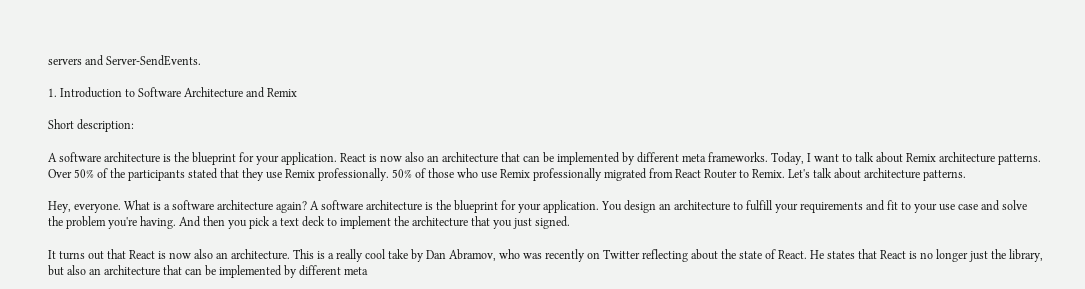servers and Server-SendEvents.

1. Introduction to Software Architecture and Remix

Short description:

A software architecture is the blueprint for your application. React is now also an architecture that can be implemented by different meta frameworks. Today, I want to talk about Remix architecture patterns. Over 50% of the participants stated that they use Remix professionally. 50% of those who use Remix professionally migrated from React Router to Remix. Let's talk about architecture patterns.

Hey, everyone. What is a software architecture again? A software architecture is the blueprint for your application. You design an architecture to fulfill your requirements and fit to your use case and solve the problem you're having. And then you pick a text deck to implement the architecture that you just signed.

It turns out that React is now also an architecture. This is a really cool take by Dan Abramov, who was recently on Twitter reflecting about the state of React. He states that React is no longer just the library, but also an architecture that can be implemented by different meta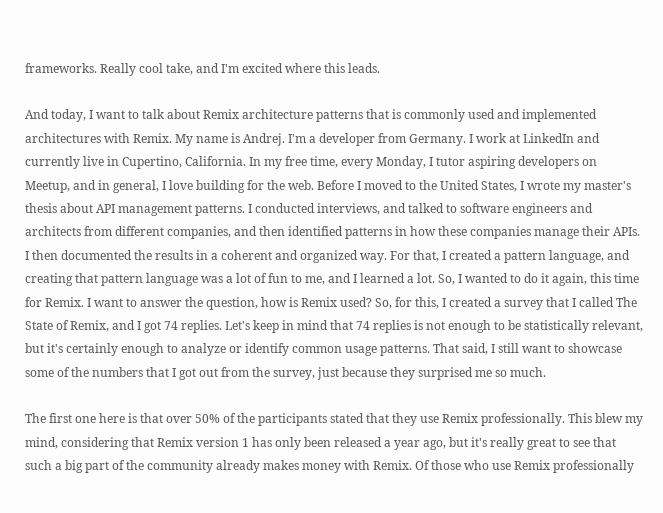frameworks. Really cool take, and I'm excited where this leads.

And today, I want to talk about Remix architecture patterns that is commonly used and implemented architectures with Remix. My name is Andrej. I'm a developer from Germany. I work at LinkedIn and currently live in Cupertino, California. In my free time, every Monday, I tutor aspiring developers on Meetup, and in general, I love building for the web. Before I moved to the United States, I wrote my master's thesis about API management patterns. I conducted interviews, and talked to software engineers and architects from different companies, and then identified patterns in how these companies manage their APIs. I then documented the results in a coherent and organized way. For that, I created a pattern language, and creating that pattern language was a lot of fun to me, and I learned a lot. So, I wanted to do it again, this time for Remix. I want to answer the question, how is Remix used? So, for this, I created a survey that I called The State of Remix, and I got 74 replies. Let's keep in mind that 74 replies is not enough to be statistically relevant, but it's certainly enough to analyze or identify common usage patterns. That said, I still want to showcase some of the numbers that I got out from the survey, just because they surprised me so much.

The first one here is that over 50% of the participants stated that they use Remix professionally. This blew my mind, considering that Remix version 1 has only been released a year ago, but it's really great to see that such a big part of the community already makes money with Remix. Of those who use Remix professionally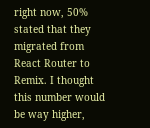right now, 50% stated that they migrated from React Router to Remix. I thought this number would be way higher,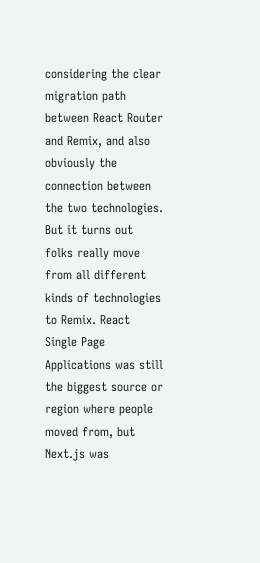considering the clear migration path between React Router and Remix, and also obviously the connection between the two technologies. But it turns out folks really move from all different kinds of technologies to Remix. React Single Page Applications was still the biggest source or region where people moved from, but Next.js was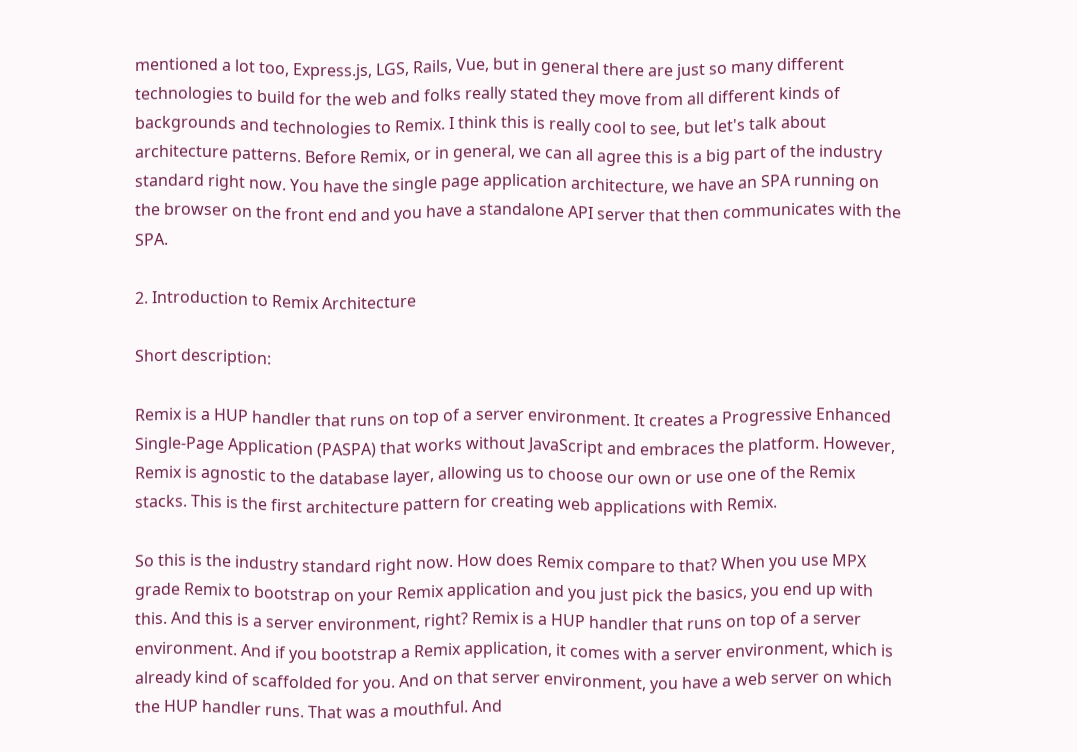mentioned a lot too, Express.js, LGS, Rails, Vue, but in general there are just so many different technologies to build for the web and folks really stated they move from all different kinds of backgrounds and technologies to Remix. I think this is really cool to see, but let's talk about architecture patterns. Before Remix, or in general, we can all agree this is a big part of the industry standard right now. You have the single page application architecture, we have an SPA running on the browser on the front end and you have a standalone API server that then communicates with the SPA.

2. Introduction to Remix Architecture

Short description:

Remix is a HUP handler that runs on top of a server environment. It creates a Progressive Enhanced Single-Page Application (PASPA) that works without JavaScript and embraces the platform. However, Remix is agnostic to the database layer, allowing us to choose our own or use one of the Remix stacks. This is the first architecture pattern for creating web applications with Remix.

So this is the industry standard right now. How does Remix compare to that? When you use MPX grade Remix to bootstrap on your Remix application and you just pick the basics, you end up with this. And this is a server environment, right? Remix is a HUP handler that runs on top of a server environment. And if you bootstrap a Remix application, it comes with a server environment, which is already kind of scaffolded for you. And on that server environment, you have a web server on which the HUP handler runs. That was a mouthful. And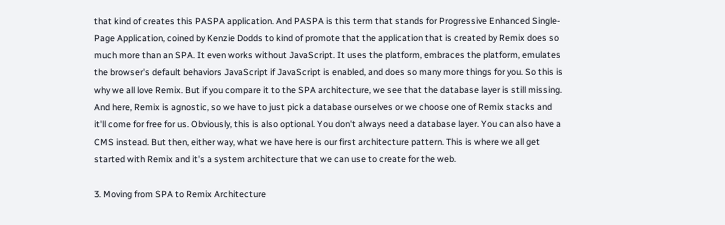that kind of creates this PASPA application. And PASPA is this term that stands for Progressive Enhanced Single-Page Application, coined by Kenzie Dodds to kind of promote that the application that is created by Remix does so much more than an SPA. It even works without JavaScript. It uses the platform, embraces the platform, emulates the browser's default behaviors JavaScript if JavaScript is enabled, and does so many more things for you. So this is why we all love Remix. But if you compare it to the SPA architecture, we see that the database layer is still missing. And here, Remix is agnostic, so we have to just pick a database ourselves or we choose one of Remix stacks and it'll come for free for us. Obviously, this is also optional. You don't always need a database layer. You can also have a CMS instead. But then, either way, what we have here is our first architecture pattern. This is where we all get started with Remix and it's a system architecture that we can use to create for the web.

3. Moving from SPA to Remix Architecture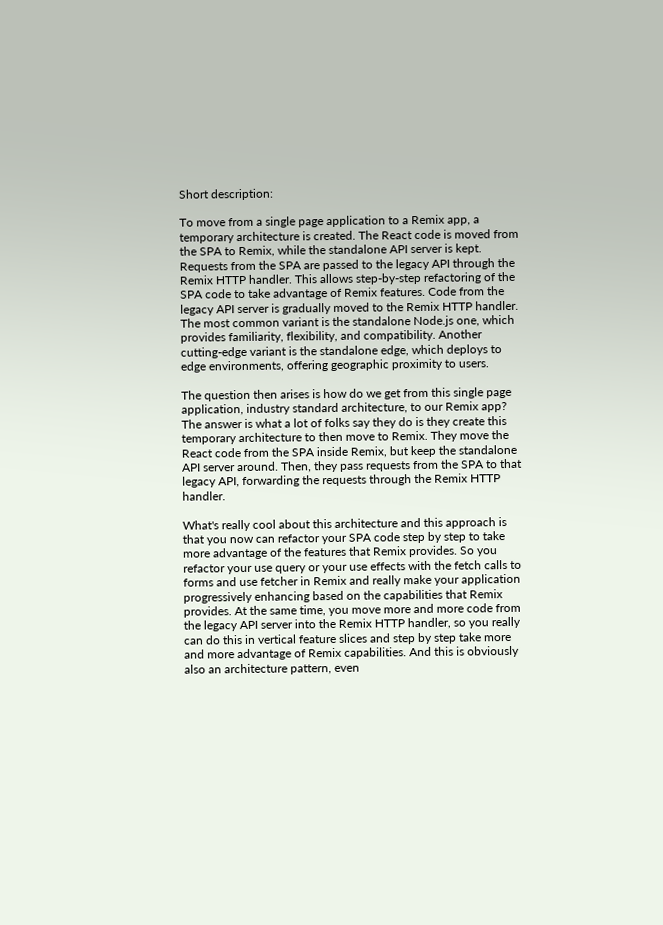Short description:

To move from a single page application to a Remix app, a temporary architecture is created. The React code is moved from the SPA to Remix, while the standalone API server is kept. Requests from the SPA are passed to the legacy API through the Remix HTTP handler. This allows step-by-step refactoring of the SPA code to take advantage of Remix features. Code from the legacy API server is gradually moved to the Remix HTTP handler. The most common variant is the standalone Node.js one, which provides familiarity, flexibility, and compatibility. Another cutting-edge variant is the standalone edge, which deploys to edge environments, offering geographic proximity to users.

The question then arises is how do we get from this single page application, industry standard architecture, to our Remix app? The answer is what a lot of folks say they do is they create this temporary architecture to then move to Remix. They move the React code from the SPA inside Remix, but keep the standalone API server around. Then, they pass requests from the SPA to that legacy API, forwarding the requests through the Remix HTTP handler.

What's really cool about this architecture and this approach is that you now can refactor your SPA code step by step to take more advantage of the features that Remix provides. So you refactor your use query or your use effects with the fetch calls to forms and use fetcher in Remix and really make your application progressively enhancing based on the capabilities that Remix provides. At the same time, you move more and more code from the legacy API server into the Remix HTTP handler, so you really can do this in vertical feature slices and step by step take more and more advantage of Remix capabilities. And this is obviously also an architecture pattern, even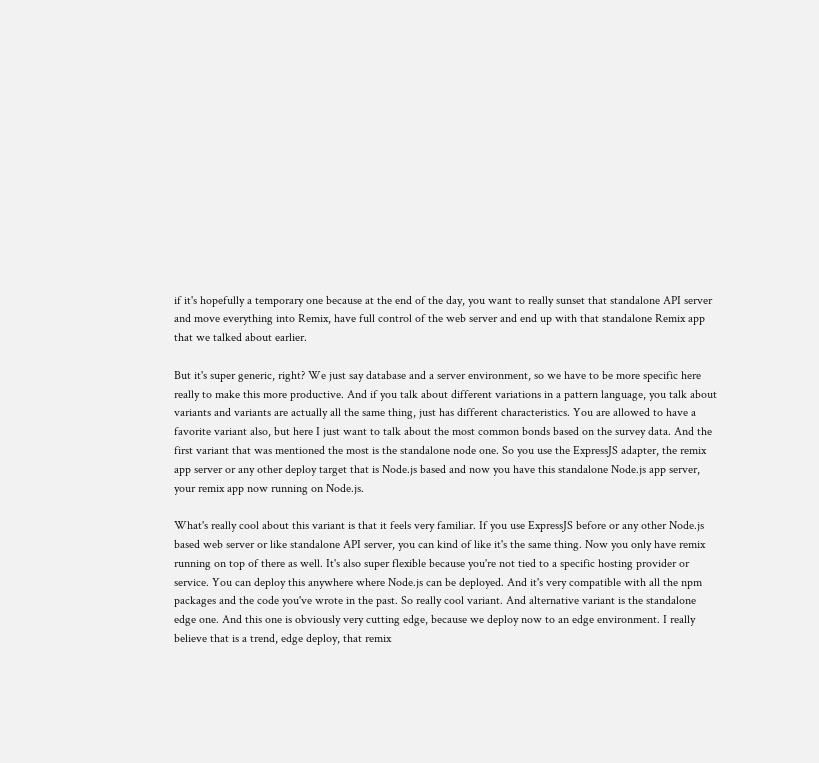if it's hopefully a temporary one because at the end of the day, you want to really sunset that standalone API server and move everything into Remix, have full control of the web server and end up with that standalone Remix app that we talked about earlier.

But it's super generic, right? We just say database and a server environment, so we have to be more specific here really to make this more productive. And if you talk about different variations in a pattern language, you talk about variants and variants are actually all the same thing, just has different characteristics. You are allowed to have a favorite variant also, but here I just want to talk about the most common bonds based on the survey data. And the first variant that was mentioned the most is the standalone node one. So you use the ExpressJS adapter, the remix app server or any other deploy target that is Node.js based and now you have this standalone Node.js app server, your remix app now running on Node.js.

What's really cool about this variant is that it feels very familiar. If you use ExpressJS before or any other Node.js based web server or like standalone API server, you can kind of like it's the same thing. Now you only have remix running on top of there as well. It's also super flexible because you're not tied to a specific hosting provider or service. You can deploy this anywhere where Node.js can be deployed. And it's very compatible with all the npm packages and the code you've wrote in the past. So really cool variant. And alternative variant is the standalone edge one. And this one is obviously very cutting edge, because we deploy now to an edge environment. I really believe that is a trend, edge deploy, that remix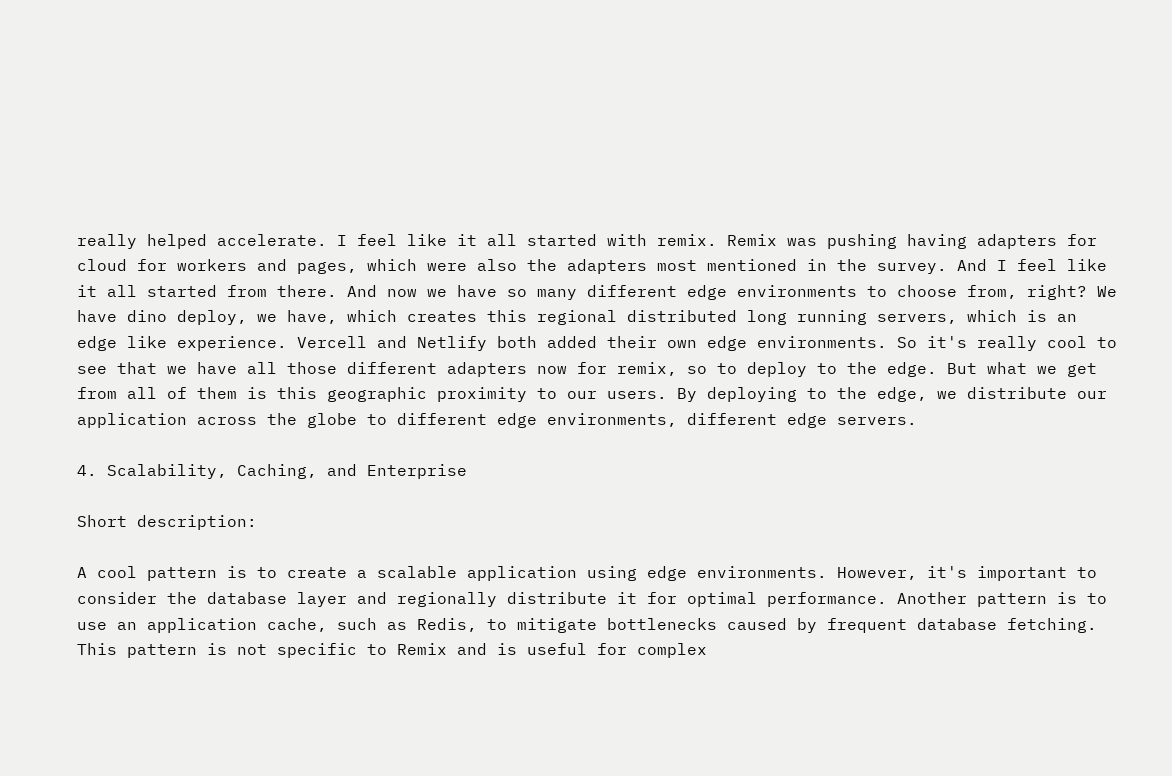really helped accelerate. I feel like it all started with remix. Remix was pushing having adapters for cloud for workers and pages, which were also the adapters most mentioned in the survey. And I feel like it all started from there. And now we have so many different edge environments to choose from, right? We have dino deploy, we have, which creates this regional distributed long running servers, which is an edge like experience. Vercell and Netlify both added their own edge environments. So it's really cool to see that we have all those different adapters now for remix, so to deploy to the edge. But what we get from all of them is this geographic proximity to our users. By deploying to the edge, we distribute our application across the globe to different edge environments, different edge servers.

4. Scalability, Caching, and Enterprise

Short description:

A cool pattern is to create a scalable application using edge environments. However, it's important to consider the database layer and regionally distribute it for optimal performance. Another pattern is to use an application cache, such as Redis, to mitigate bottlenecks caused by frequent database fetching. This pattern is not specific to Remix and is useful for complex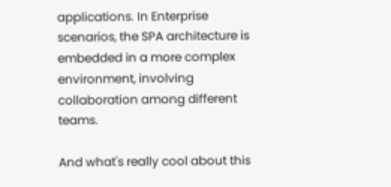applications. In Enterprise scenarios, the SPA architecture is embedded in a more complex environment, involving collaboration among different teams.

And what's really cool about this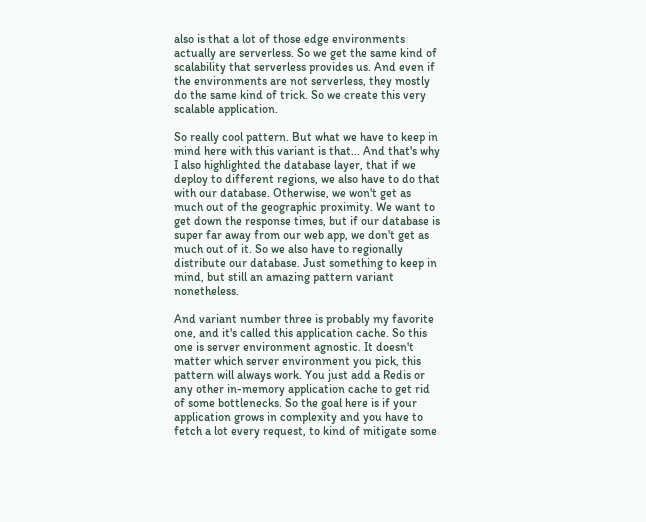also is that a lot of those edge environments actually are serverless. So we get the same kind of scalability that serverless provides us. And even if the environments are not serverless, they mostly do the same kind of trick. So we create this very scalable application.

So really cool pattern. But what we have to keep in mind here with this variant is that... And that's why I also highlighted the database layer, that if we deploy to different regions, we also have to do that with our database. Otherwise, we won't get as much out of the geographic proximity. We want to get down the response times, but if our database is super far away from our web app, we don't get as much out of it. So we also have to regionally distribute our database. Just something to keep in mind, but still an amazing pattern variant nonetheless.

And variant number three is probably my favorite one, and it's called this application cache. So this one is server environment agnostic. It doesn't matter which server environment you pick, this pattern will always work. You just add a Redis or any other in-memory application cache to get rid of some bottlenecks. So the goal here is if your application grows in complexity and you have to fetch a lot every request, to kind of mitigate some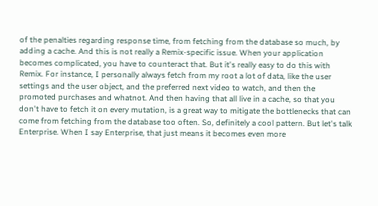of the penalties regarding response time, from fetching from the database so much, by adding a cache. And this is not really a Remix-specific issue. When your application becomes complicated, you have to counteract that. But it's really easy to do this with Remix. For instance, I personally always fetch from my root a lot of data, like the user settings and the user object, and the preferred next video to watch, and then the promoted purchases and whatnot. And then having that all live in a cache, so that you don't have to fetch it on every mutation, is a great way to mitigate the bottlenecks that can come from fetching from the database too often. So, definitely a cool pattern. But let's talk Enterprise. When I say Enterprise, that just means it becomes even more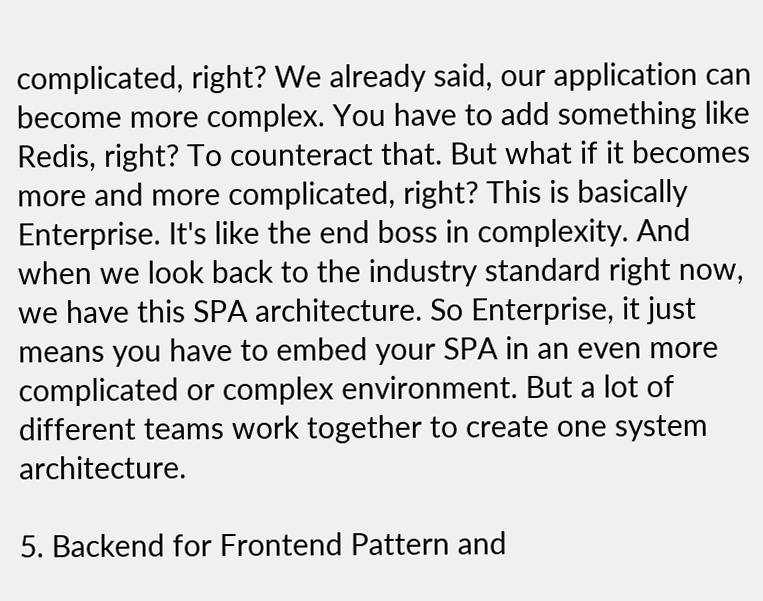complicated, right? We already said, our application can become more complex. You have to add something like Redis, right? To counteract that. But what if it becomes more and more complicated, right? This is basically Enterprise. It's like the end boss in complexity. And when we look back to the industry standard right now, we have this SPA architecture. So Enterprise, it just means you have to embed your SPA in an even more complicated or complex environment. But a lot of different teams work together to create one system architecture.

5. Backend for Frontend Pattern and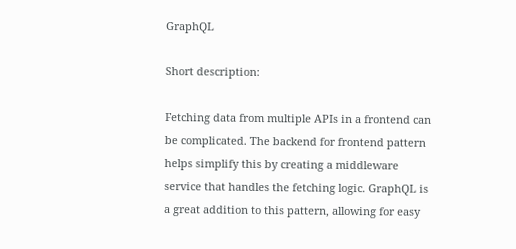GraphQL

Short description:

Fetching data from multiple APIs in a frontend can be complicated. The backend for frontend pattern helps simplify this by creating a middleware service that handles the fetching logic. GraphQL is a great addition to this pattern, allowing for easy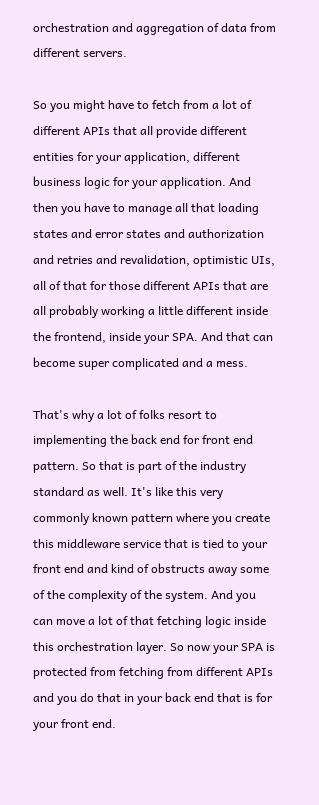orchestration and aggregation of data from different servers.

So you might have to fetch from a lot of different APIs that all provide different entities for your application, different business logic for your application. And then you have to manage all that loading states and error states and authorization and retries and revalidation, optimistic UIs, all of that for those different APIs that are all probably working a little different inside the frontend, inside your SPA. And that can become super complicated and a mess.

That's why a lot of folks resort to implementing the back end for front end pattern. So that is part of the industry standard as well. It's like this very commonly known pattern where you create this middleware service that is tied to your front end and kind of obstructs away some of the complexity of the system. And you can move a lot of that fetching logic inside this orchestration layer. So now your SPA is protected from fetching from different APIs and you do that in your back end that is for your front end.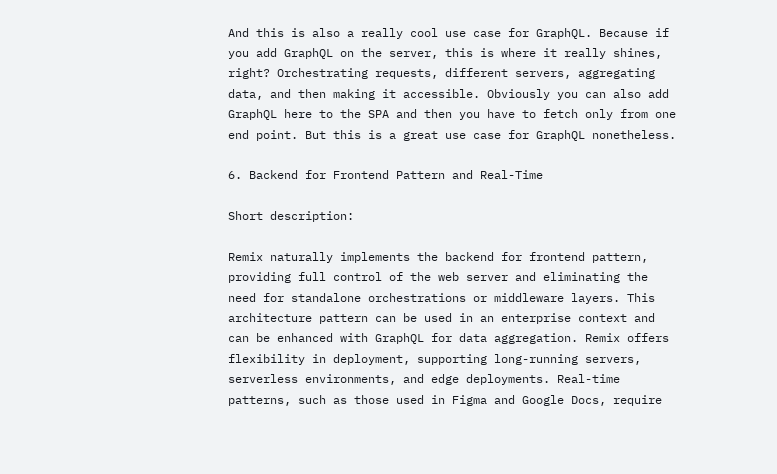And this is also a really cool use case for GraphQL. Because if you add GraphQL on the server, this is where it really shines, right? Orchestrating requests, different servers, aggregating data, and then making it accessible. Obviously you can also add GraphQL here to the SPA and then you have to fetch only from one end point. But this is a great use case for GraphQL nonetheless.

6. Backend for Frontend Pattern and Real-Time

Short description:

Remix naturally implements the backend for frontend pattern, providing full control of the web server and eliminating the need for standalone orchestrations or middleware layers. This architecture pattern can be used in an enterprise context and can be enhanced with GraphQL for data aggregation. Remix offers flexibility in deployment, supporting long-running servers, serverless environments, and edge deployments. Real-time patterns, such as those used in Figma and Google Docs, require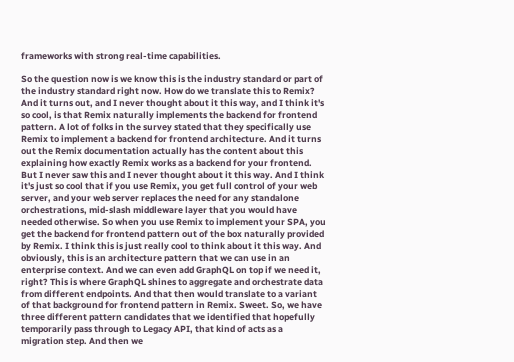frameworks with strong real-time capabilities.

So the question now is we know this is the industry standard or part of the industry standard right now. How do we translate this to Remix? And it turns out, and I never thought about it this way, and I think it's so cool, is that Remix naturally implements the backend for frontend pattern. A lot of folks in the survey stated that they specifically use Remix to implement a backend for frontend architecture. And it turns out the Remix documentation actually has the content about this explaining how exactly Remix works as a backend for your frontend. But I never saw this and I never thought about it this way. And I think it's just so cool that if you use Remix, you get full control of your web server, and your web server replaces the need for any standalone orchestrations, mid-slash middleware layer that you would have needed otherwise. So when you use Remix to implement your SPA, you get the backend for frontend pattern out of the box naturally provided by Remix. I think this is just really cool to think about it this way. And obviously, this is an architecture pattern that we can use in an enterprise context. And we can even add GraphQL on top if we need it, right? This is where GraphQL shines to aggregate and orchestrate data from different endpoints. And that then would translate to a variant of that background for frontend pattern in Remix. Sweet. So, we have three different pattern candidates that we identified that hopefully temporarily pass through to Legacy API, that kind of acts as a migration step. And then we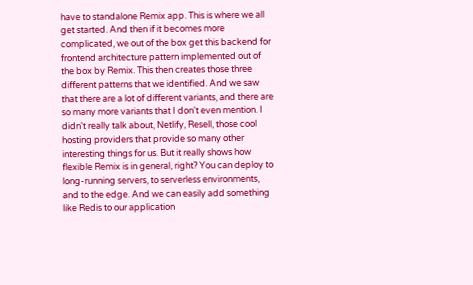have to standalone Remix app. This is where we all get started. And then if it becomes more complicated, we out of the box get this backend for frontend architecture pattern implemented out of the box by Remix. This then creates those three different patterns that we identified. And we saw that there are a lot of different variants, and there are so many more variants that I don't even mention. I didn't really talk about, Netlify, Resell, those cool hosting providers that provide so many other interesting things for us. But it really shows how flexible Remix is in general, right? You can deploy to long-running servers, to serverless environments, and to the edge. And we can easily add something like Redis to our application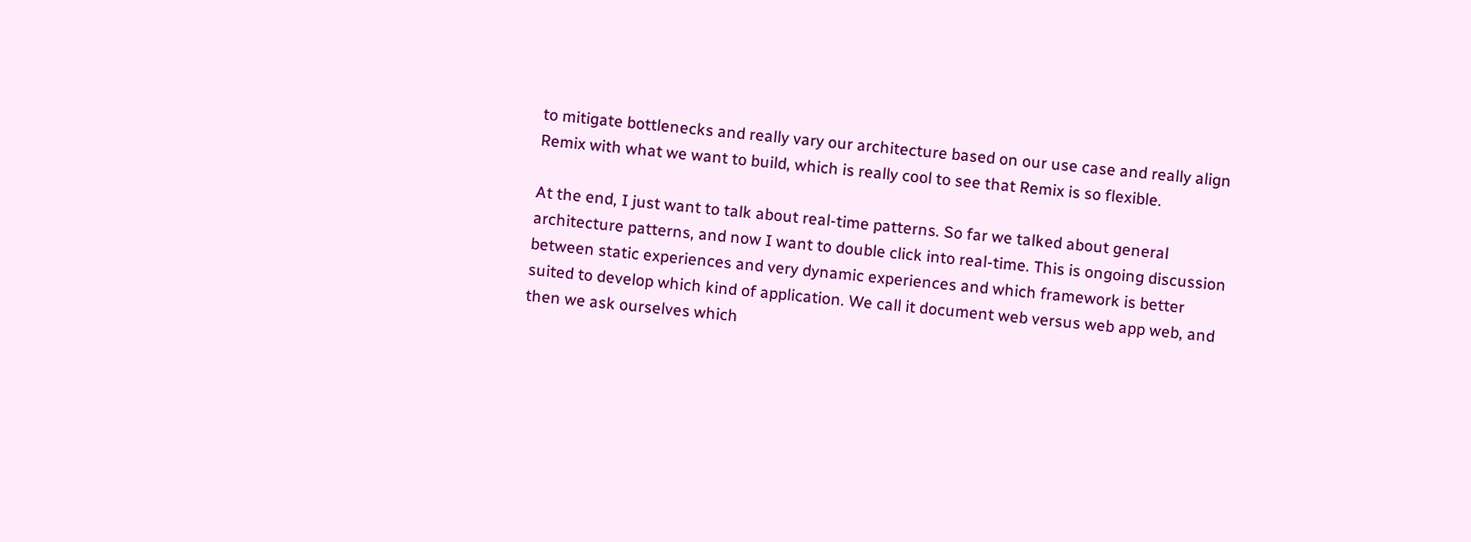to mitigate bottlenecks and really vary our architecture based on our use case and really align Remix with what we want to build, which is really cool to see that Remix is so flexible.

At the end, I just want to talk about real-time patterns. So far we talked about general architecture patterns, and now I want to double click into real-time. This is ongoing discussion between static experiences and very dynamic experiences and which framework is better suited to develop which kind of application. We call it document web versus web app web, and then we ask ourselves which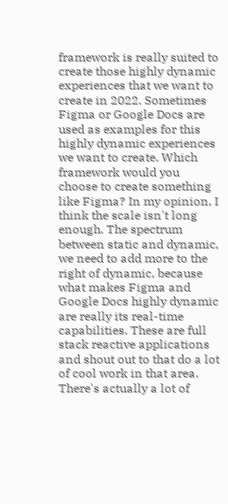framework is really suited to create those highly dynamic experiences that we want to create in 2022. Sometimes Figma or Google Docs are used as examples for this highly dynamic experiences we want to create. Which framework would you choose to create something like Figma? In my opinion, I think the scale isn't long enough. The spectrum between static and dynamic, we need to add more to the right of dynamic, because what makes Figma and Google Docs highly dynamic are really its real-time capabilities. These are full stack reactive applications and shout out to that do a lot of cool work in that area. There's actually a lot of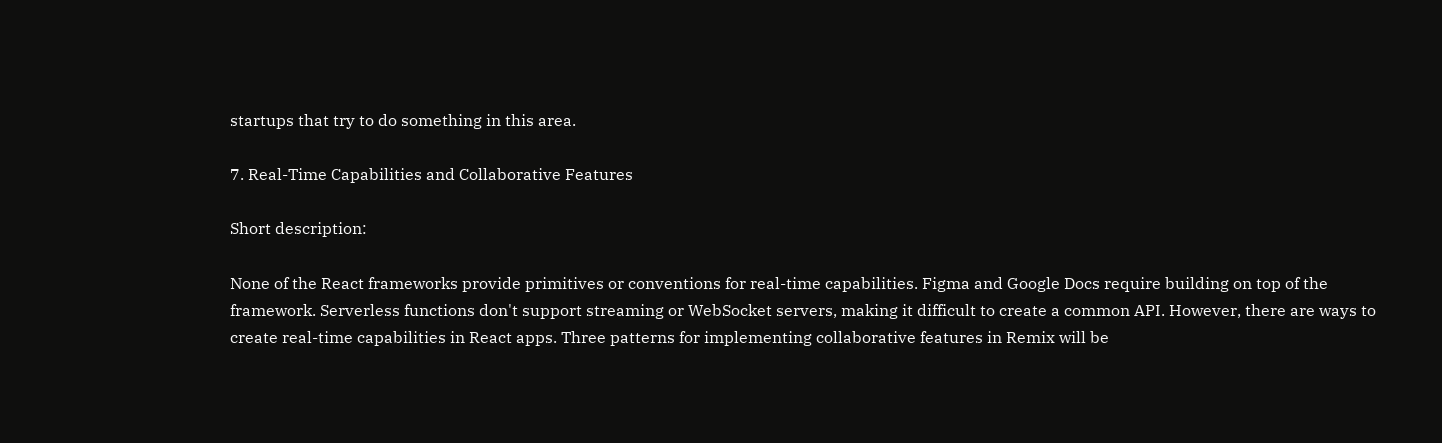startups that try to do something in this area.

7. Real-Time Capabilities and Collaborative Features

Short description:

None of the React frameworks provide primitives or conventions for real-time capabilities. Figma and Google Docs require building on top of the framework. Serverless functions don't support streaming or WebSocket servers, making it difficult to create a common API. However, there are ways to create real-time capabilities in React apps. Three patterns for implementing collaborative features in Remix will be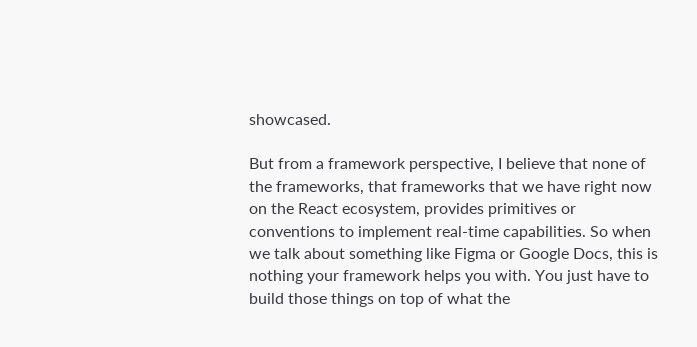showcased.

But from a framework perspective, I believe that none of the frameworks, that frameworks that we have right now on the React ecosystem, provides primitives or conventions to implement real-time capabilities. So when we talk about something like Figma or Google Docs, this is nothing your framework helps you with. You just have to build those things on top of what the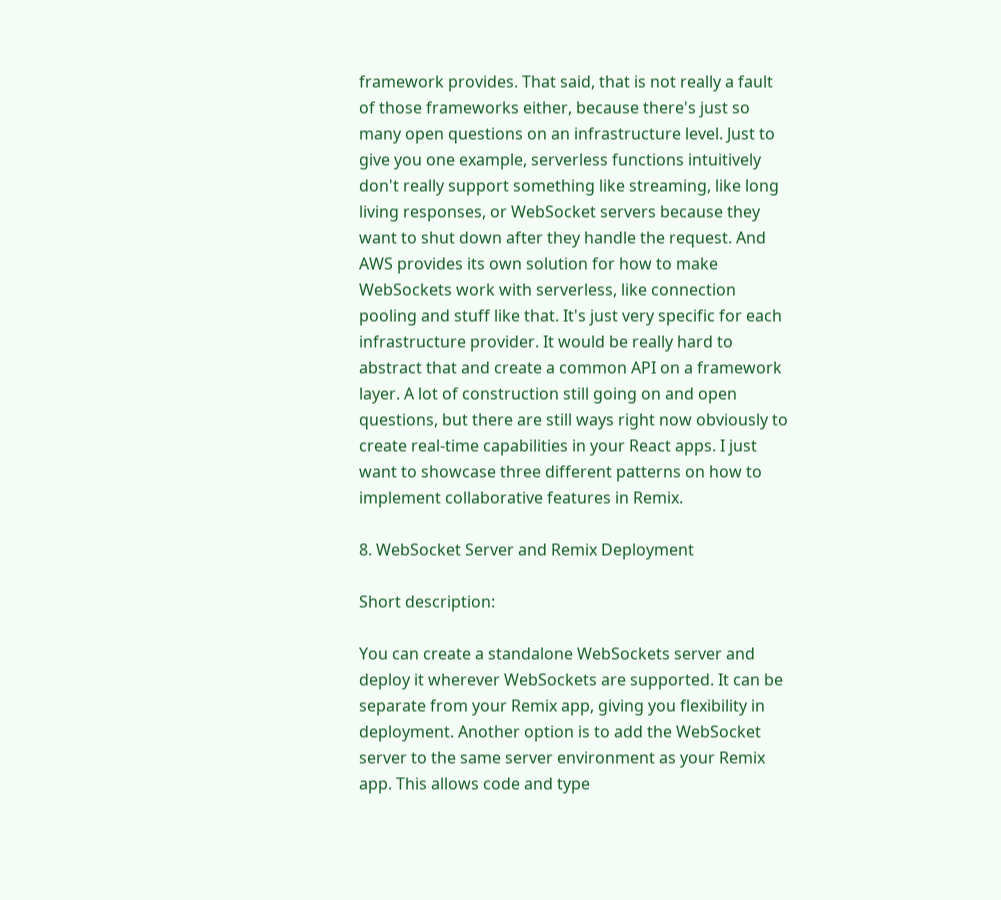framework provides. That said, that is not really a fault of those frameworks either, because there's just so many open questions on an infrastructure level. Just to give you one example, serverless functions intuitively don't really support something like streaming, like long living responses, or WebSocket servers because they want to shut down after they handle the request. And AWS provides its own solution for how to make WebSockets work with serverless, like connection pooling and stuff like that. It's just very specific for each infrastructure provider. It would be really hard to abstract that and create a common API on a framework layer. A lot of construction still going on and open questions, but there are still ways right now obviously to create real-time capabilities in your React apps. I just want to showcase three different patterns on how to implement collaborative features in Remix.

8. WebSocket Server and Remix Deployment

Short description:

You can create a standalone WebSockets server and deploy it wherever WebSockets are supported. It can be separate from your Remix app, giving you flexibility in deployment. Another option is to add the WebSocket server to the same server environment as your Remix app. This allows code and type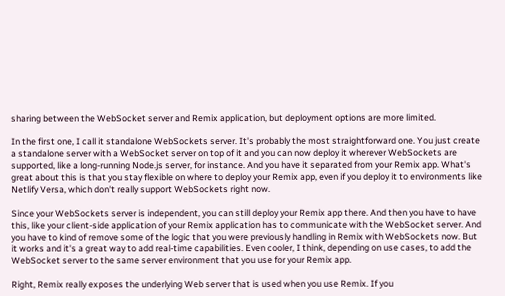sharing between the WebSocket server and Remix application, but deployment options are more limited.

In the first one, I call it standalone WebSockets server. It's probably the most straightforward one. You just create a standalone server with a WebSocket server on top of it and you can now deploy it wherever WebSockets are supported, like a long-running Node.js server, for instance. And you have it separated from your Remix app. What's great about this is that you stay flexible on where to deploy your Remix app, even if you deploy it to environments like Netlify Versa, which don't really support WebSockets right now.

Since your WebSockets server is independent, you can still deploy your Remix app there. And then you have to have this, like your client-side application of your Remix application has to communicate with the WebSocket server. And you have to kind of remove some of the logic that you were previously handling in Remix with WebSockets now. But it works and it's a great way to add real-time capabilities. Even cooler, I think, depending on use cases, to add the WebSocket server to the same server environment that you use for your Remix app.

Right, Remix really exposes the underlying Web server that is used when you use Remix. If you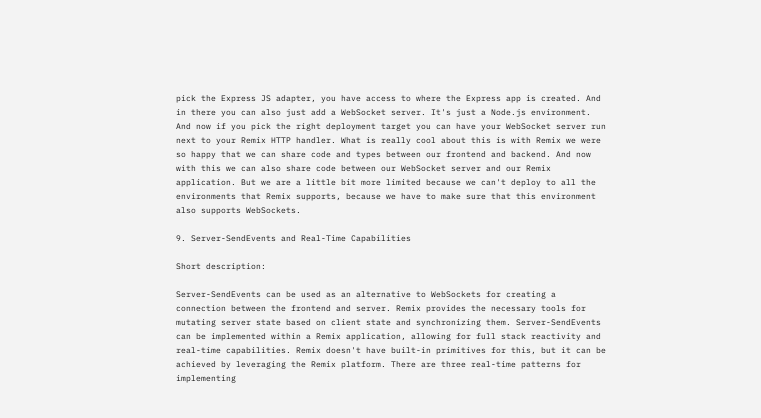pick the Express JS adapter, you have access to where the Express app is created. And in there you can also just add a WebSocket server. It's just a Node.js environment. And now if you pick the right deployment target you can have your WebSocket server run next to your Remix HTTP handler. What is really cool about this is with Remix we were so happy that we can share code and types between our frontend and backend. And now with this we can also share code between our WebSocket server and our Remix application. But we are a little bit more limited because we can't deploy to all the environments that Remix supports, because we have to make sure that this environment also supports WebSockets.

9. Server-SendEvents and Real-Time Capabilities

Short description:

Server-SendEvents can be used as an alternative to WebSockets for creating a connection between the frontend and server. Remix provides the necessary tools for mutating server state based on client state and synchronizing them. Server-SendEvents can be implemented within a Remix application, allowing for full stack reactivity and real-time capabilities. Remix doesn't have built-in primitives for this, but it can be achieved by leveraging the Remix platform. There are three real-time patterns for implementing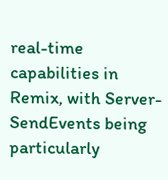real-time capabilities in Remix, with Server-SendEvents being particularly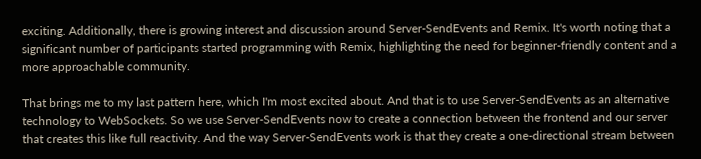exciting. Additionally, there is growing interest and discussion around Server-SendEvents and Remix. It's worth noting that a significant number of participants started programming with Remix, highlighting the need for beginner-friendly content and a more approachable community.

That brings me to my last pattern here, which I'm most excited about. And that is to use Server-SendEvents as an alternative technology to WebSockets. So we use Server-SendEvents now to create a connection between the frontend and our server that creates this like full reactivity. And the way Server-SendEvents work is that they create a one-directional stream between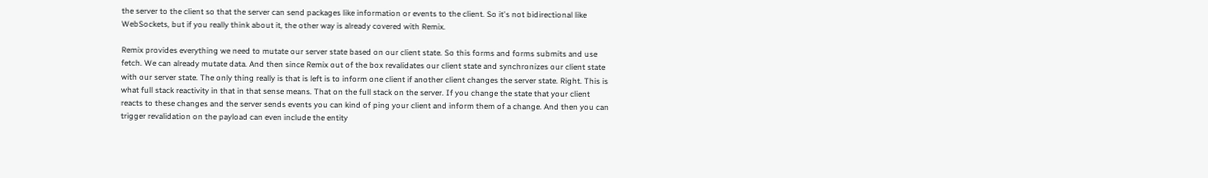the server to the client so that the server can send packages like information or events to the client. So it's not bidirectional like WebSockets, but if you really think about it, the other way is already covered with Remix.

Remix provides everything we need to mutate our server state based on our client state. So this forms and forms submits and use fetch. We can already mutate data. And then since Remix out of the box revalidates our client state and synchronizes our client state with our server state. The only thing really is that is left is to inform one client if another client changes the server state. Right. This is what full stack reactivity in that in that sense means. That on the full stack on the server. If you change the state that your client reacts to these changes and the server sends events you can kind of ping your client and inform them of a change. And then you can trigger revalidation on the payload can even include the entity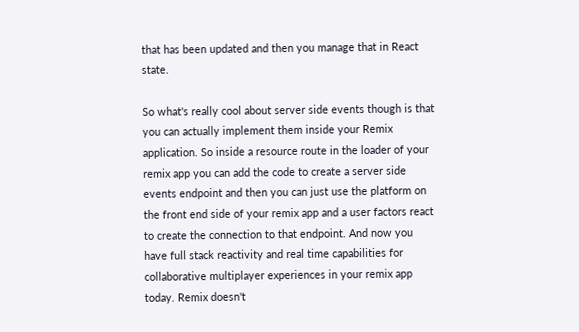that has been updated and then you manage that in React state.

So what's really cool about server side events though is that you can actually implement them inside your Remix application. So inside a resource route in the loader of your remix app you can add the code to create a server side events endpoint and then you can just use the platform on the front end side of your remix app and a user factors react to create the connection to that endpoint. And now you have full stack reactivity and real time capabilities for collaborative multiplayer experiences in your remix app today. Remix doesn't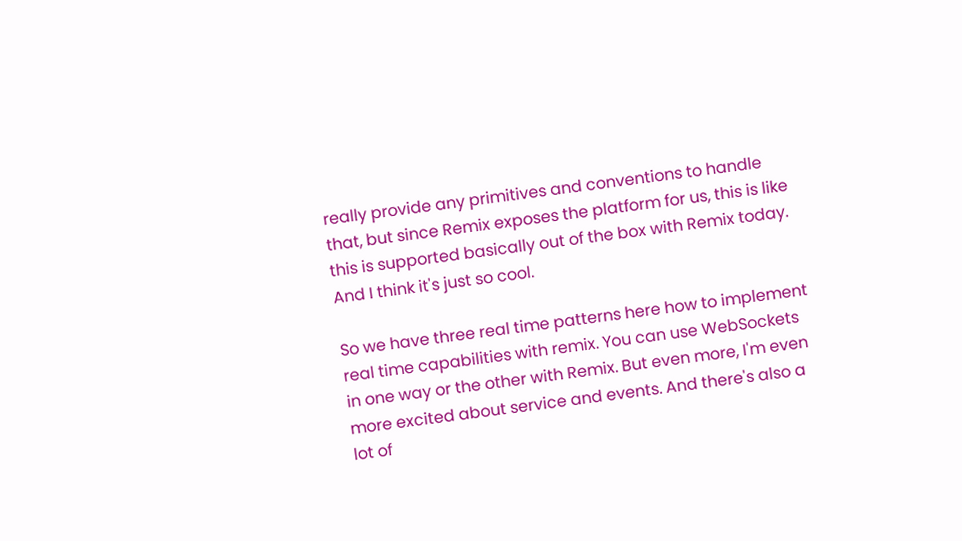really provide any primitives and conventions to handle that, but since Remix exposes the platform for us, this is like this is supported basically out of the box with Remix today. And I think it's just so cool.

So we have three real time patterns here how to implement real time capabilities with remix. You can use WebSockets in one way or the other with Remix. But even more, I'm even more excited about service and events. And there's also a lot of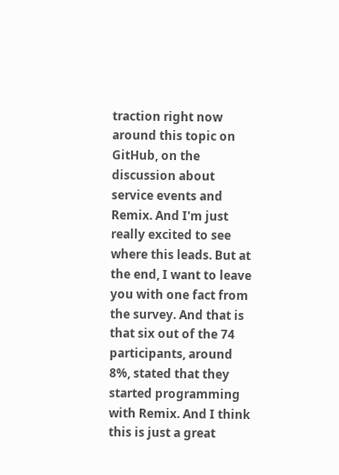traction right now around this topic on GitHub, on the discussion about service events and Remix. And I'm just really excited to see where this leads. But at the end, I want to leave you with one fact from the survey. And that is that six out of the 74 participants, around 8%, stated that they started programming with Remix. And I think this is just a great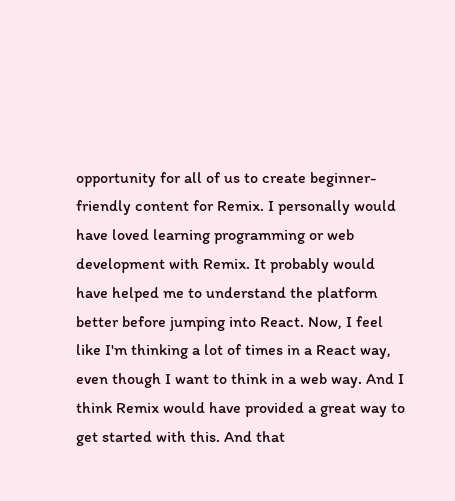opportunity for all of us to create beginner-friendly content for Remix. I personally would have loved learning programming or web development with Remix. It probably would have helped me to understand the platform better before jumping into React. Now, I feel like I'm thinking a lot of times in a React way, even though I want to think in a web way. And I think Remix would have provided a great way to get started with this. And that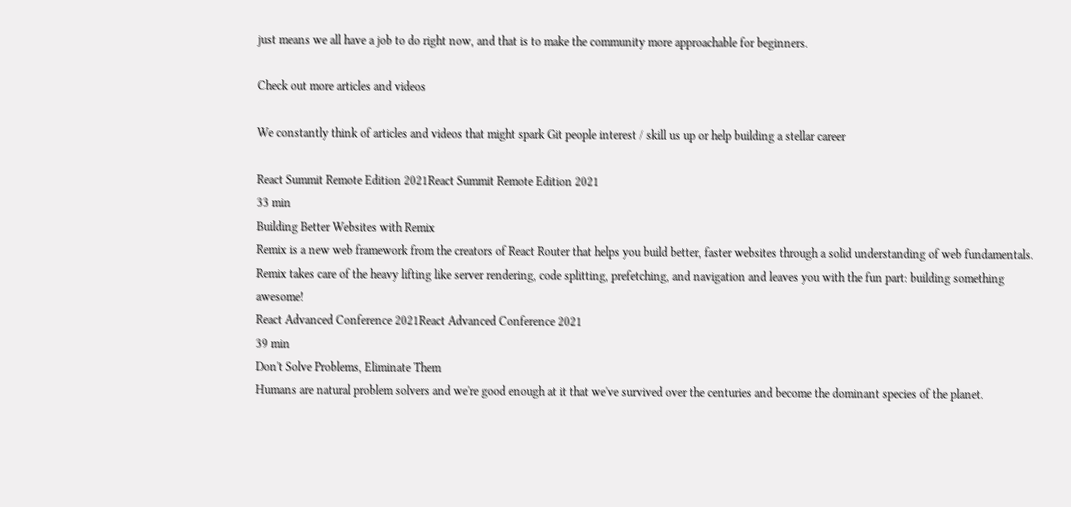just means we all have a job to do right now, and that is to make the community more approachable for beginners.

Check out more articles and videos

We constantly think of articles and videos that might spark Git people interest / skill us up or help building a stellar career

React Summit Remote Edition 2021React Summit Remote Edition 2021
33 min
Building Better Websites with Remix
Remix is a new web framework from the creators of React Router that helps you build better, faster websites through a solid understanding of web fundamentals. Remix takes care of the heavy lifting like server rendering, code splitting, prefetching, and navigation and leaves you with the fun part: building something awesome!
React Advanced Conference 2021React Advanced Conference 2021
39 min
Don't Solve Problems, Eliminate Them
Humans are natural problem solvers and we're good enough at it that we've survived over the centuries and become the dominant species of the planet.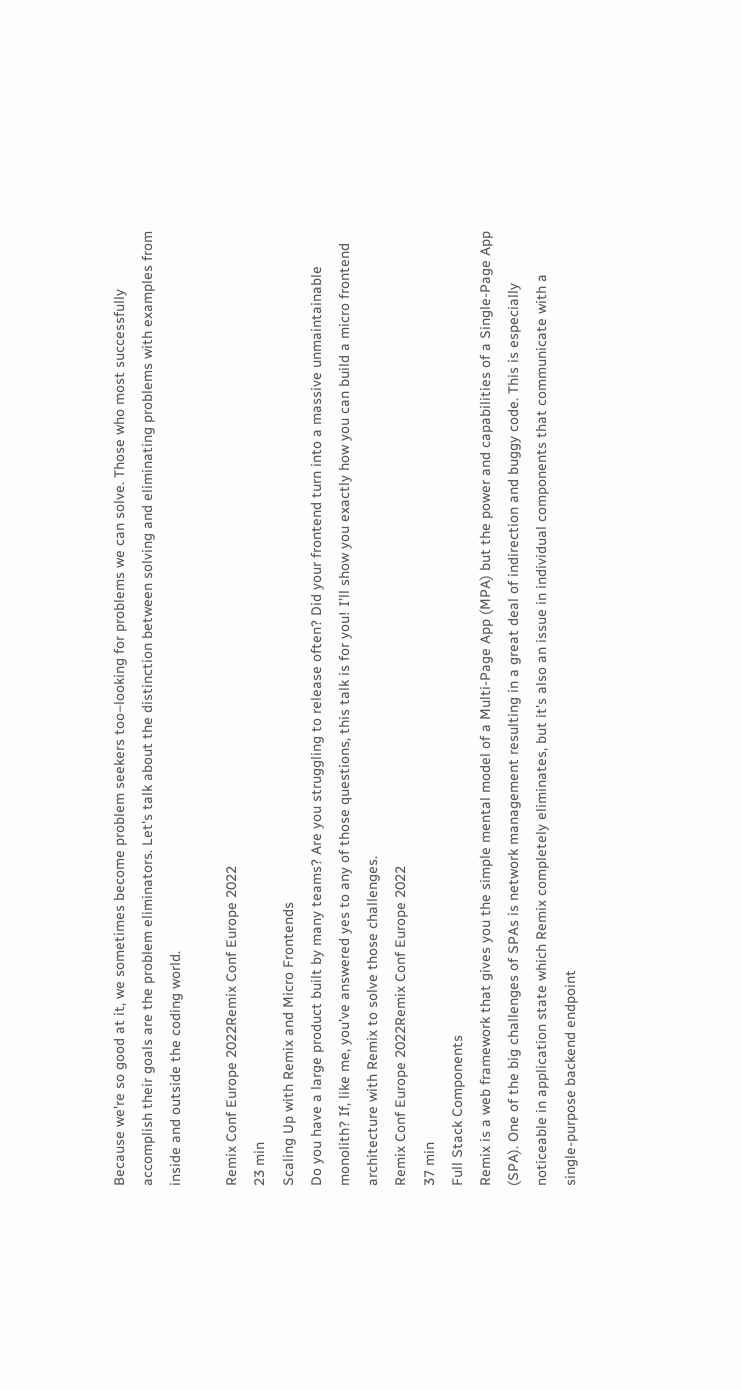Because we're so good at it, we sometimes become problem seekers too–looking for problems we can solve. Those who most successfully accomplish their goals are the problem eliminators. Let's talk about the distinction between solving and eliminating problems with examples from inside and outside the coding world.

Remix Conf Europe 2022Remix Conf Europe 2022
23 min
Scaling Up with Remix and Micro Frontends
Do you have a large product built by many teams? Are you struggling to release often? Did your frontend turn into a massive unmaintainable monolith? If, like me, you’ve answered yes to any of those questions, this talk is for you! I’ll show you exactly how you can build a micro frontend architecture with Remix to solve those challenges.
Remix Conf Europe 2022Remix Conf Europe 2022
37 min
Full Stack Components
Remix is a web framework that gives you the simple mental model of a Multi-Page App (MPA) but the power and capabilities of a Single-Page App (SPA). One of the big challenges of SPAs is network management resulting in a great deal of indirection and buggy code. This is especially noticeable in application state which Remix completely eliminates, but it's also an issue in individual components that communicate with a single-purpose backend endpoint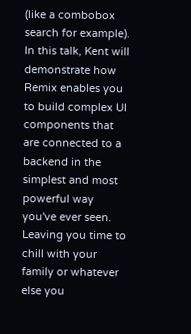(like a combobox search for example).
In this talk, Kent will demonstrate how Remix enables you to build complex UI components that are connected to a backend in the simplest and most powerful way you've ever seen. Leaving you time to chill with your family or whatever else you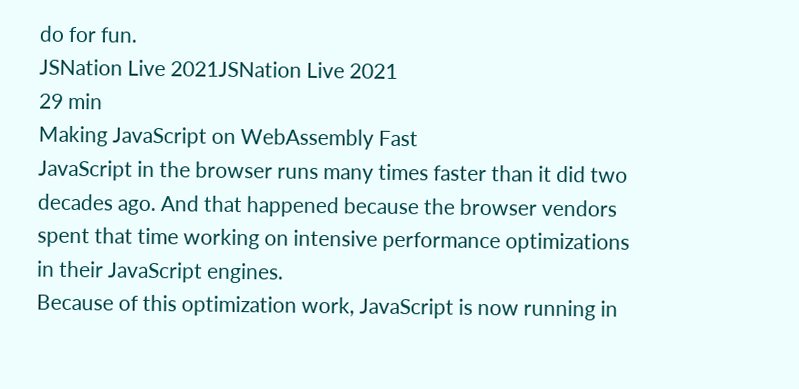do for fun.
JSNation Live 2021JSNation Live 2021
29 min
Making JavaScript on WebAssembly Fast
JavaScript in the browser runs many times faster than it did two decades ago. And that happened because the browser vendors spent that time working on intensive performance optimizations in their JavaScript engines.
Because of this optimization work, JavaScript is now running in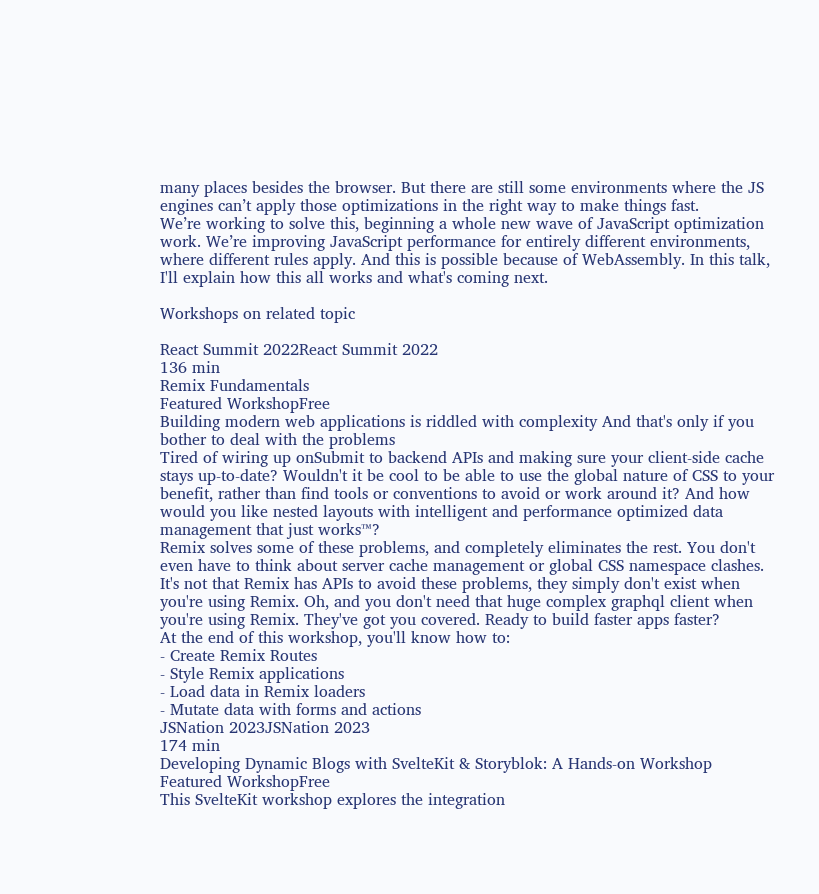many places besides the browser. But there are still some environments where the JS engines can’t apply those optimizations in the right way to make things fast.
We’re working to solve this, beginning a whole new wave of JavaScript optimization work. We’re improving JavaScript performance for entirely different environments, where different rules apply. And this is possible because of WebAssembly. In this talk, I'll explain how this all works and what's coming next.

Workshops on related topic

React Summit 2022React Summit 2022
136 min
Remix Fundamentals
Featured WorkshopFree
Building modern web applications is riddled with complexity And that's only if you bother to deal with the problems
Tired of wiring up onSubmit to backend APIs and making sure your client-side cache stays up-to-date? Wouldn't it be cool to be able to use the global nature of CSS to your benefit, rather than find tools or conventions to avoid or work around it? And how would you like nested layouts with intelligent and performance optimized data management that just works™?
Remix solves some of these problems, and completely eliminates the rest. You don't even have to think about server cache management or global CSS namespace clashes. It's not that Remix has APIs to avoid these problems, they simply don't exist when you're using Remix. Oh, and you don't need that huge complex graphql client when you're using Remix. They've got you covered. Ready to build faster apps faster?
At the end of this workshop, you'll know how to:
- Create Remix Routes
- Style Remix applications
- Load data in Remix loaders
- Mutate data with forms and actions
JSNation 2023JSNation 2023
174 min
Developing Dynamic Blogs with SvelteKit & Storyblok: A Hands-on Workshop
Featured WorkshopFree
This SvelteKit workshop explores the integration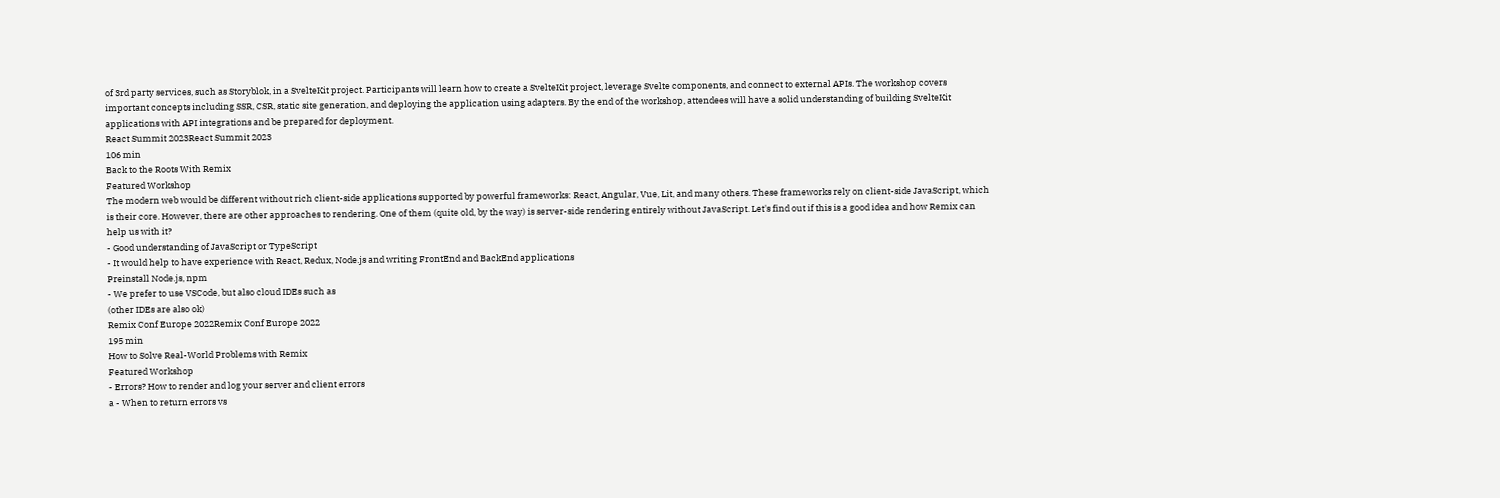of 3rd party services, such as Storyblok, in a SvelteKit project. Participants will learn how to create a SvelteKit project, leverage Svelte components, and connect to external APIs. The workshop covers important concepts including SSR, CSR, static site generation, and deploying the application using adapters. By the end of the workshop, attendees will have a solid understanding of building SvelteKit applications with API integrations and be prepared for deployment.
React Summit 2023React Summit 2023
106 min
Back to the Roots With Remix
Featured Workshop
The modern web would be different without rich client-side applications supported by powerful frameworks: React, Angular, Vue, Lit, and many others. These frameworks rely on client-side JavaScript, which is their core. However, there are other approaches to rendering. One of them (quite old, by the way) is server-side rendering entirely without JavaScript. Let's find out if this is a good idea and how Remix can help us with it?
- Good understanding of JavaScript or TypeScript
- It would help to have experience with React, Redux, Node.js and writing FrontEnd and BackEnd applications
Preinstall Node.js, npm
- We prefer to use VSCode, but also cloud IDEs such as
(other IDEs are also ok)
Remix Conf Europe 2022Remix Conf Europe 2022
195 min
How to Solve Real-World Problems with Remix
Featured Workshop
- Errors? How to render and log your server and client errors
a - When to return errors vs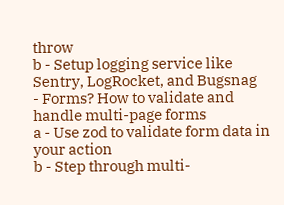throw
b - Setup logging service like Sentry, LogRocket, and Bugsnag
- Forms? How to validate and handle multi-page forms
a - Use zod to validate form data in your action
b - Step through multi-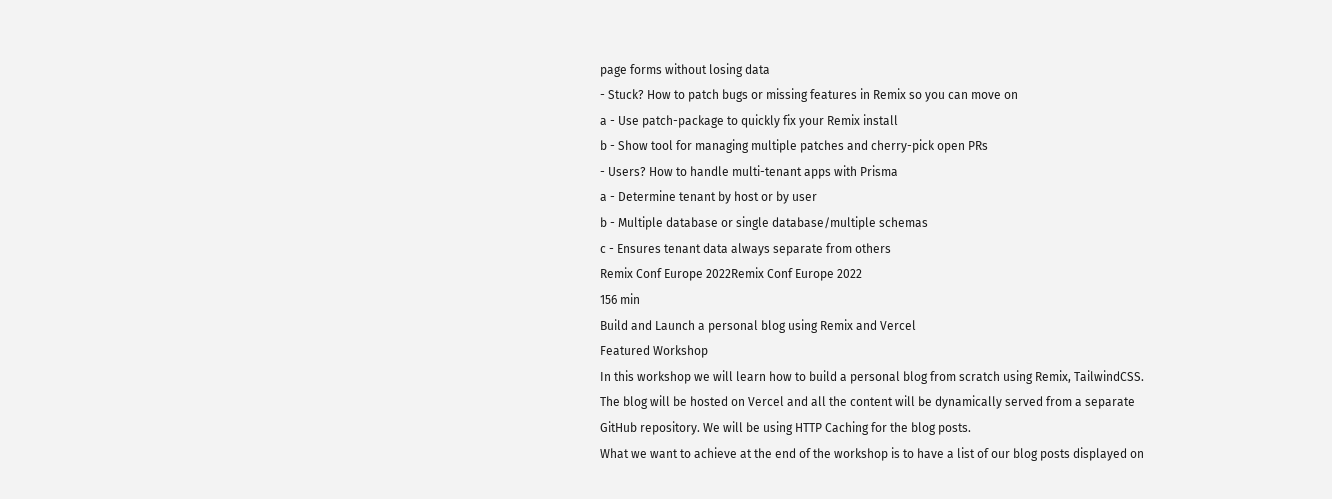page forms without losing data
- Stuck? How to patch bugs or missing features in Remix so you can move on
a - Use patch-package to quickly fix your Remix install
b - Show tool for managing multiple patches and cherry-pick open PRs
- Users? How to handle multi-tenant apps with Prisma
a - Determine tenant by host or by user
b - Multiple database or single database/multiple schemas
c - Ensures tenant data always separate from others
Remix Conf Europe 2022Remix Conf Europe 2022
156 min
Build and Launch a personal blog using Remix and Vercel
Featured Workshop
In this workshop we will learn how to build a personal blog from scratch using Remix, TailwindCSS. The blog will be hosted on Vercel and all the content will be dynamically served from a separate GitHub repository. We will be using HTTP Caching for the blog posts.
What we want to achieve at the end of the workshop is to have a list of our blog posts displayed on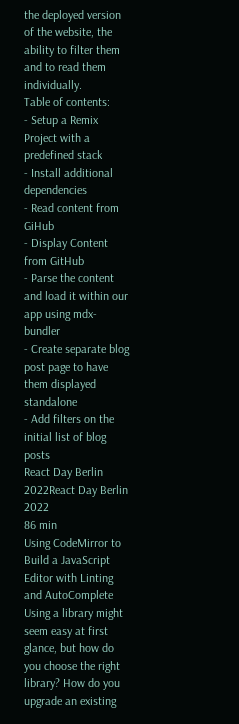the deployed version of the website, the ability to filter them and to read them individually.
Table of contents:
- Setup a Remix Project with a predefined stack
- Install additional dependencies
- Read content from GiHub
- Display Content from GitHub
- Parse the content and load it within our app using mdx-bundler
- Create separate blog post page to have them displayed standalone
- Add filters on the initial list of blog posts
React Day Berlin 2022React Day Berlin 2022
86 min
Using CodeMirror to Build a JavaScript Editor with Linting and AutoComplete
Using a library might seem easy at first glance, but how do you choose the right library? How do you upgrade an existing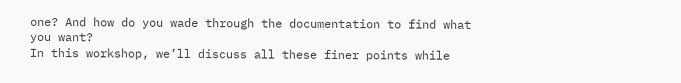one? And how do you wade through the documentation to find what you want?
In this workshop, we’ll discuss all these finer points while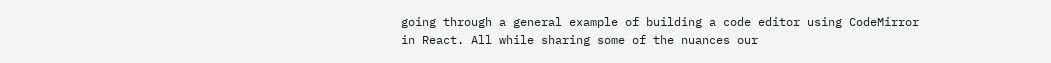going through a general example of building a code editor using CodeMirror in React. All while sharing some of the nuances our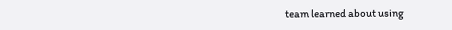team learned about using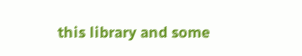this library and some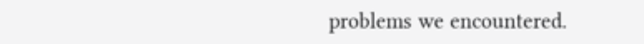problems we encountered.